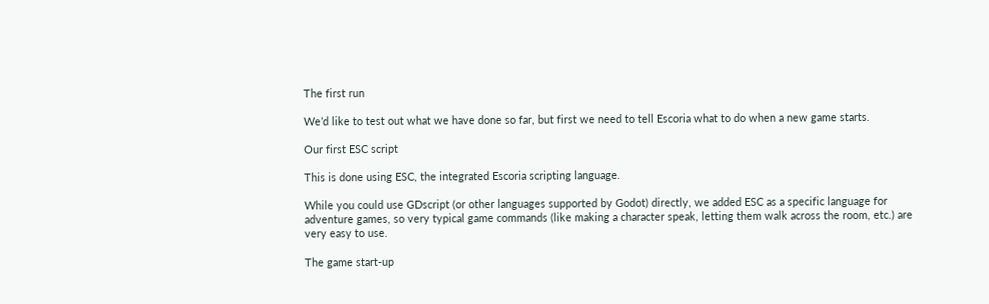The first run

We’d like to test out what we have done so far, but first we need to tell Escoria what to do when a new game starts.

Our first ESC script

This is done using ESC, the integrated Escoria scripting language.

While you could use GDscript (or other languages supported by Godot) directly, we added ESC as a specific language for adventure games, so very typical game commands (like making a character speak, letting them walk across the room, etc.) are very easy to use.

The game start-up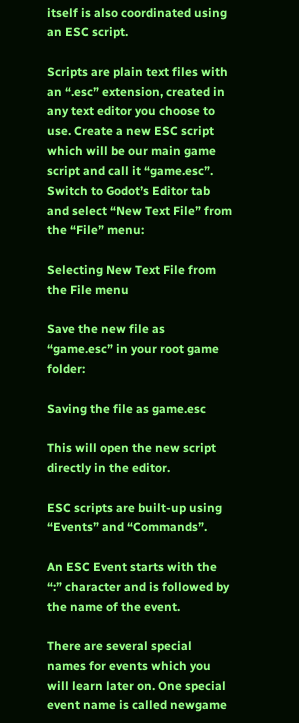itself is also coordinated using an ESC script.

Scripts are plain text files with an “.esc” extension, created in any text editor you choose to use. Create a new ESC script which will be our main game script and call it “game.esc”. Switch to Godot’s Editor tab and select “New Text File” from the “File” menu:

Selecting New Text File from the File menu

Save the new file as “game.esc” in your root game folder:

Saving the file as game.esc

This will open the new script directly in the editor.

ESC scripts are built-up using “Events” and “Commands”.

An ESC Event starts with the “:” character and is followed by the name of the event.

There are several special names for events which you will learn later on. One special event name is called newgame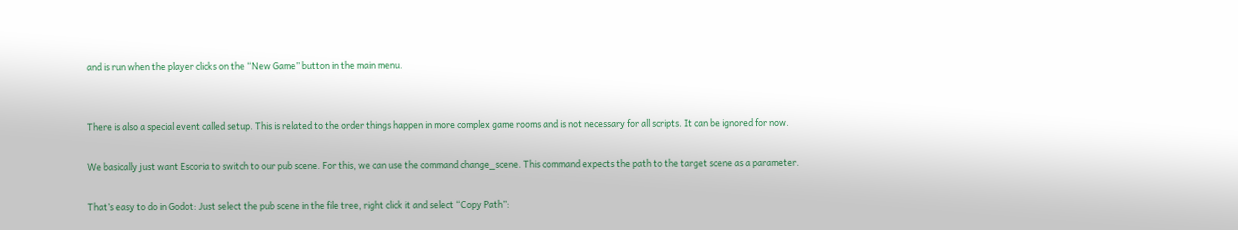and is run when the player clicks on the “New Game” button in the main menu.


There is also a special event called setup. This is related to the order things happen in more complex game rooms and is not necessary for all scripts. It can be ignored for now.

We basically just want Escoria to switch to our pub scene. For this, we can use the command change_scene. This command expects the path to the target scene as a parameter.

That’s easy to do in Godot: Just select the pub scene in the file tree, right click it and select “Copy Path”: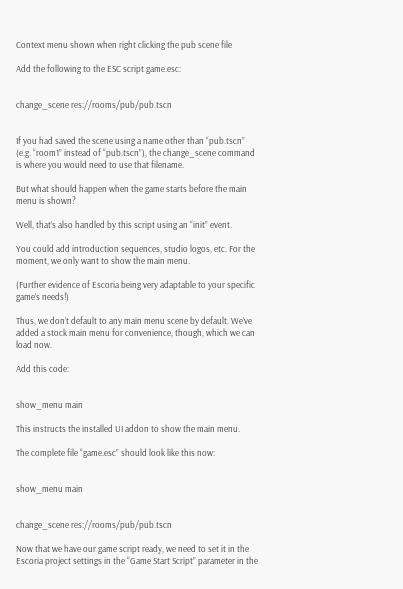Context menu shown when right clicking the pub scene file

Add the following to the ESC script game.esc:


change_scene res://rooms/pub/pub.tscn


If you had saved the scene using a name other than “pub.tscn” (e.g. “room1” instead of “pub.tscn”), the change_scene command is where you would need to use that filename.

But what should happen when the game starts before the main menu is shown?

Well, that’s also handled by this script using an “init” event.

You could add introduction sequences, studio logos, etc. For the moment, we only want to show the main menu.

(Further evidence of Escoria being very adaptable to your specific game’s needs!)

Thus, we don’t default to any main menu scene by default. We’ve added a stock main menu for convenience, though, which we can load now.

Add this code:


show_menu main

This instructs the installed UI addon to show the main menu.

The complete file “game.esc” should look like this now:


show_menu main


change_scene res://rooms/pub/pub.tscn

Now that we have our game script ready, we need to set it in the Escoria project settings in the “Game Start Script” parameter in the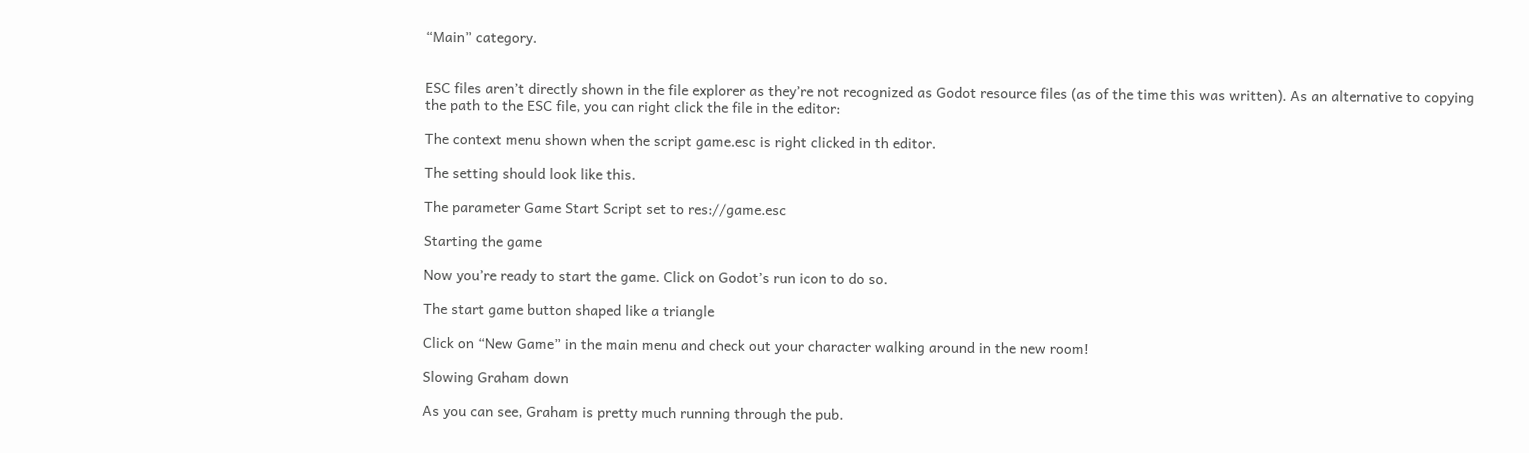“Main” category.


ESC files aren’t directly shown in the file explorer as they’re not recognized as Godot resource files (as of the time this was written). As an alternative to copying the path to the ESC file, you can right click the file in the editor:

The context menu shown when the script game.esc is right clicked in th editor.

The setting should look like this.

The parameter Game Start Script set to res://game.esc

Starting the game

Now you’re ready to start the game. Click on Godot’s run icon to do so.

The start game button shaped like a triangle

Click on “New Game” in the main menu and check out your character walking around in the new room!

Slowing Graham down

As you can see, Graham is pretty much running through the pub.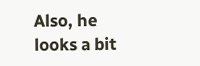Also, he looks a bit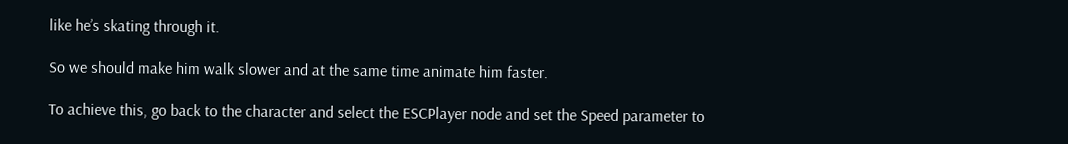like he’s skating through it.

So we should make him walk slower and at the same time animate him faster.

To achieve this, go back to the character and select the ESCPlayer node and set the Speed parameter to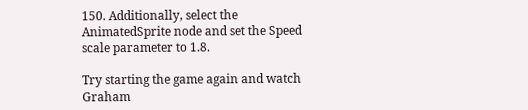150. Additionally, select the AnimatedSprite node and set the Speed scale parameter to 1.8.

Try starting the game again and watch Graham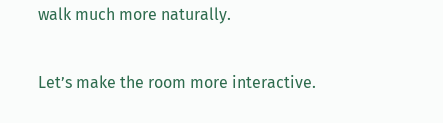walk much more naturally.

Let’s make the room more interactive.